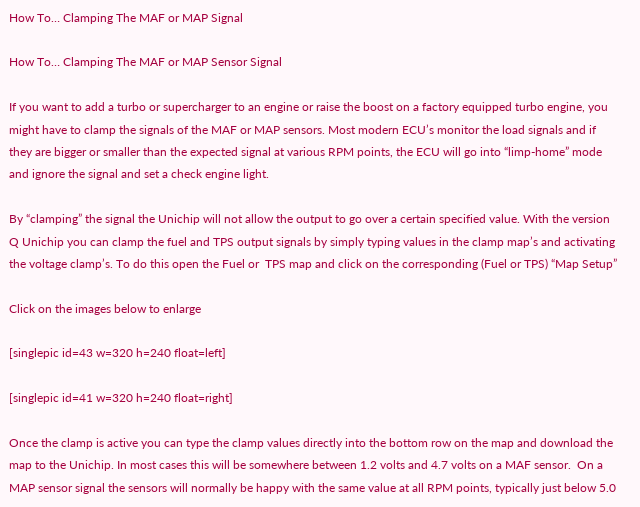How To… Clamping The MAF or MAP Signal

How To… Clamping The MAF or MAP Sensor Signal

If you want to add a turbo or supercharger to an engine or raise the boost on a factory equipped turbo engine, you might have to clamp the signals of the MAF or MAP sensors. Most modern ECU’s monitor the load signals and if they are bigger or smaller than the expected signal at various RPM points, the ECU will go into “limp-home” mode and ignore the signal and set a check engine light.

By “clamping” the signal the Unichip will not allow the output to go over a certain specified value. With the version Q Unichip you can clamp the fuel and TPS output signals by simply typing values in the clamp map’s and activating the voltage clamp’s. To do this open the Fuel or  TPS map and click on the corresponding (Fuel or TPS) “Map Setup”

Click on the images below to enlarge

[singlepic id=43 w=320 h=240 float=left]

[singlepic id=41 w=320 h=240 float=right]

Once the clamp is active you can type the clamp values directly into the bottom row on the map and download the map to the Unichip. In most cases this will be somewhere between 1.2 volts and 4.7 volts on a MAF sensor.  On a MAP sensor signal the sensors will normally be happy with the same value at all RPM points, typically just below 5.0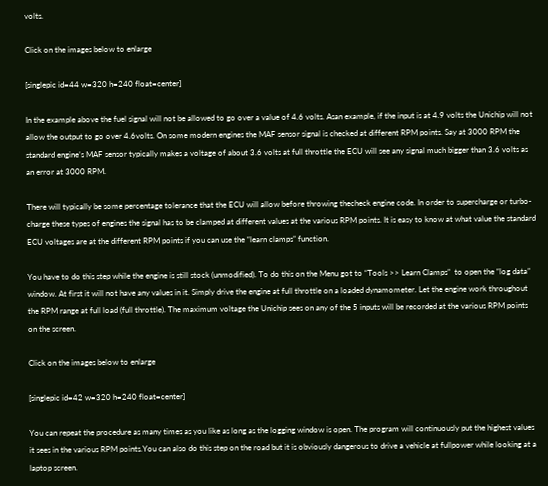volts.

Click on the images below to enlarge

[singlepic id=44 w=320 h=240 float=center]

In the example above the fuel signal will not be allowed to go over a value of 4.6 volts. Asan example, if the input is at 4.9 volts the Unichip will not allow the output to go over 4.6volts. On some modern engines the MAF sensor signal is checked at different RPM points. Say at 3000 RPM the standard engine’s MAF sensor typically makes a voltage of about 3.6 volts at full throttle the ECU will see any signal much bigger than 3.6 volts as an error at 3000 RPM.

There will typically be some percentage tolerance that the ECU will allow before throwing thecheck engine code. In order to supercharge or turbo-charge these types of engines the signal has to be clamped at different values at the various RPM points. It is easy to know at what value the standard ECU voltages are at the different RPM points if you can use the “learn clamps” function.

You have to do this step while the engine is still stock (unmodified). To do this on the Menu got to “Tools >> Learn Clamps”  to open the “log data” window. At first it will not have any values in it. Simply drive the engine at full throttle on a loaded dynamometer. Let the engine work throughout the RPM range at full load (full throttle). The maximum voltage the Unichip sees on any of the 5 inputs will be recorded at the various RPM points on the screen.

Click on the images below to enlarge

[singlepic id=42 w=320 h=240 float=center]

You can repeat the procedure as many times as you like as long as the logging window is open. The program will continuously put the highest values it sees in the various RPM points.You can also do this step on the road but it is obviously dangerous to drive a vehicle at fullpower while looking at a laptop screen.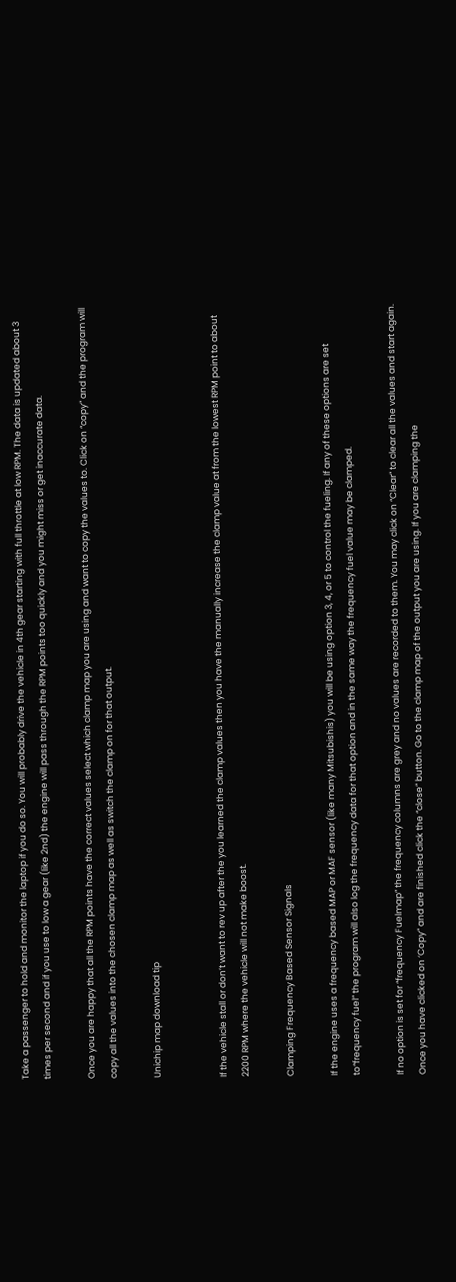Take a passenger to hold and monitor the laptop if you do so. You will probably drive the vehicle in 4th gear starting with full throttle at low RPM. The data is updated about 3 times per second and if you use to low a gear (like 2nd) the engine will pass through the RPM points too quickly and you might miss or get inaccurate data.

Once you are happy that all the RPM points have the correct values select which clamp map you are using and want to copy the values to. Click on “copy” and the program will copy all the values into the chosen clamp map as well as switch the clamp on for that output.

Unichip map download tip


If the vehicle stall or don’t want to rev up after the you learned the clamp values then you have the manually increase the clamp value at from the lowest RPM point to about 2200 RPM where the vehicle will not make boost.

Clamping Frequency Based Sensor Signals

If the engine uses a frequency based MAP or MAF sensor (like many Mitsubishis) you will be using option 3, 4, or 5 to control the fueling. If any of these options are set to“frequency fuel” the program will also log the frequency data for that option and in the same way the frequency fuel value may be clamped.

If no option is set for “frequency Fuelmap” the frequency columns are grey and no values are recorded to them. You may click on “Clear” to clear all the values and start again. Once you have clicked on ‘Copy” and are finished click the “close” button. Go to the clamp map of the output you are using. If you are clamping the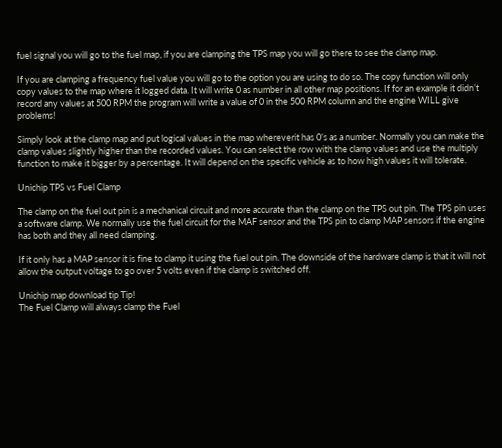fuel signal you will go to the fuel map, if you are clamping the TPS map you will go there to see the clamp map.

If you are clamping a frequency fuel value you will go to the option you are using to do so. The copy function will only copy values to the map where it logged data. It will write 0 as number in all other map positions. If for an example it didn’t record any values at 500 RPM the program will write a value of 0 in the 500 RPM column and the engine WILL give problems!

Simply look at the clamp map and put logical values in the map whereverit has 0’s as a number. Normally you can make the clamp values slightly higher than the recorded values. You can select the row with the clamp values and use the multiply function to make it bigger by a percentage. It will depend on the specific vehicle as to how high values it will tolerate.

Unichip TPS vs Fuel Clamp

The clamp on the fuel out pin is a mechanical circuit and more accurate than the clamp on the TPS out pin. The TPS pin uses a software clamp. We normally use the fuel circuit for the MAF sensor and the TPS pin to clamp MAP sensors if the engine has both and they all need clamping.

If it only has a MAP sensor it is fine to clamp it using the fuel out pin. The downside of the hardware clamp is that it will not allow the output voltage to go over 5 volts even if the clamp is switched off.

Unichip map download tip Tip!
The Fuel Clamp will always clamp the Fuel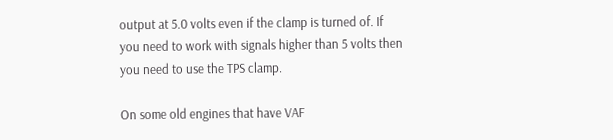output at 5.0 volts even if the clamp is turned of. If you need to work with signals higher than 5 volts then you need to use the TPS clamp.

On some old engines that have VAF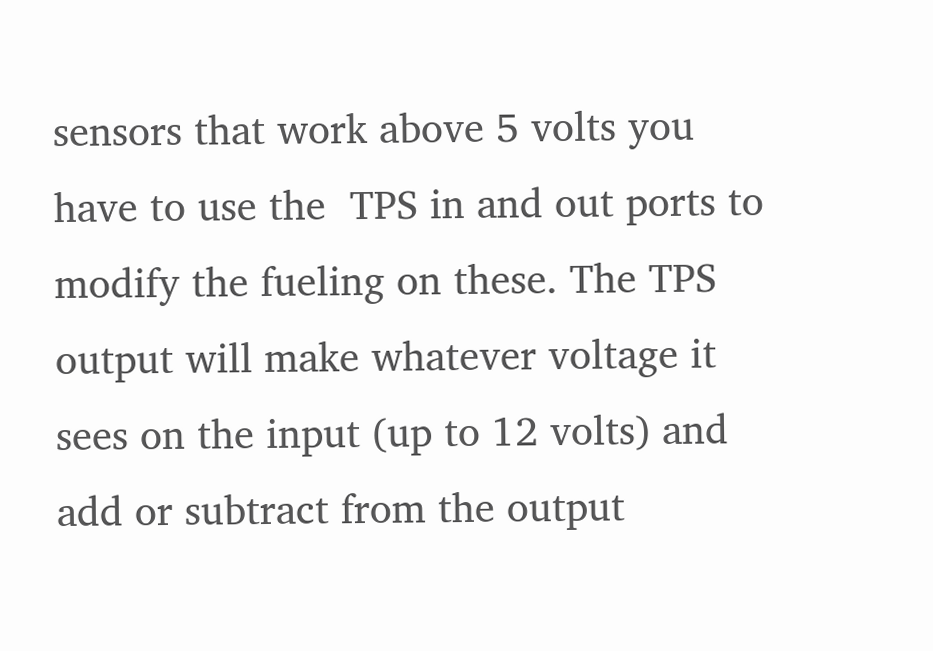sensors that work above 5 volts you have to use the  TPS in and out ports to modify the fueling on these. The TPS output will make whatever voltage it sees on the input (up to 12 volts) and add or subtract from the output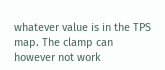whatever value is in the TPS map. The clamp can however not work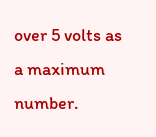over 5 volts as a maximum number.